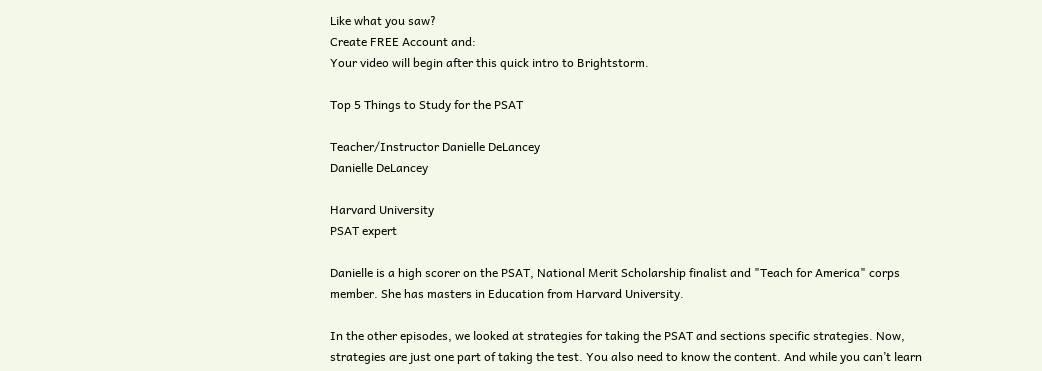Like what you saw?
Create FREE Account and:
Your video will begin after this quick intro to Brightstorm.

Top 5 Things to Study for the PSAT

Teacher/Instructor Danielle DeLancey
Danielle DeLancey

Harvard University
PSAT expert

Danielle is a high scorer on the PSAT, National Merit Scholarship finalist and "Teach for America" corps member. She has masters in Education from Harvard University.

In the other episodes, we looked at strategies for taking the PSAT and sections specific strategies. Now, strategies are just one part of taking the test. You also need to know the content. And while you can’t learn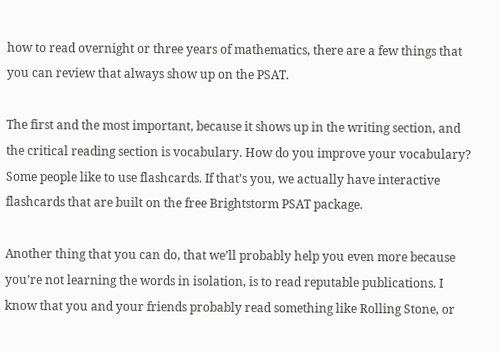how to read overnight or three years of mathematics, there are a few things that you can review that always show up on the PSAT.

The first and the most important, because it shows up in the writing section, and the critical reading section is vocabulary. How do you improve your vocabulary? Some people like to use flashcards. If that’s you, we actually have interactive flashcards that are built on the free Brightstorm PSAT package.

Another thing that you can do, that we’ll probably help you even more because you’re not learning the words in isolation, is to read reputable publications. I know that you and your friends probably read something like Rolling Stone, or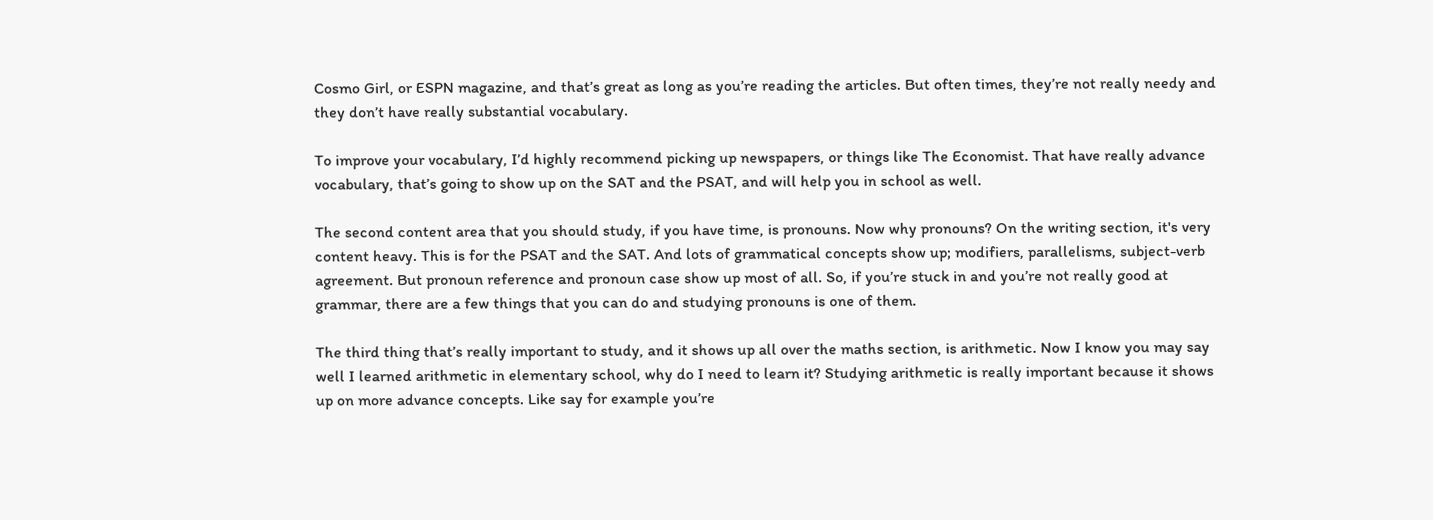Cosmo Girl, or ESPN magazine, and that’s great as long as you’re reading the articles. But often times, they’re not really needy and they don’t have really substantial vocabulary.

To improve your vocabulary, I’d highly recommend picking up newspapers, or things like The Economist. That have really advance vocabulary, that’s going to show up on the SAT and the PSAT, and will help you in school as well.

The second content area that you should study, if you have time, is pronouns. Now why pronouns? On the writing section, it's very content heavy. This is for the PSAT and the SAT. And lots of grammatical concepts show up; modifiers, parallelisms, subject-verb agreement. But pronoun reference and pronoun case show up most of all. So, if you’re stuck in and you’re not really good at grammar, there are a few things that you can do and studying pronouns is one of them.

The third thing that’s really important to study, and it shows up all over the maths section, is arithmetic. Now I know you may say well I learned arithmetic in elementary school, why do I need to learn it? Studying arithmetic is really important because it shows up on more advance concepts. Like say for example you’re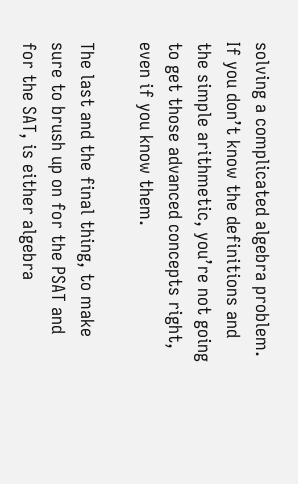solving a complicated algebra problem. If you don’t know the definitions and the simple arithmetic, you’re not going to get those advanced concepts right, even if you know them.

The last and the final thing, to make sure to brush up on for the PSAT and for the SAT, is either algebra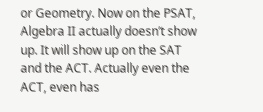or Geometry. Now on the PSAT, Algebra II actually doesn’t show up. It will show up on the SAT and the ACT. Actually even the ACT, even has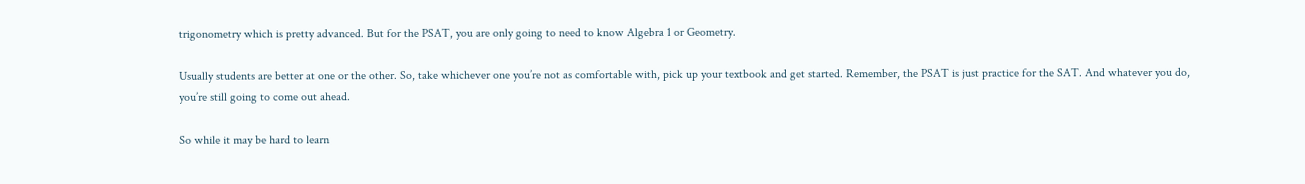trigonometry which is pretty advanced. But for the PSAT, you are only going to need to know Algebra 1 or Geometry.

Usually students are better at one or the other. So, take whichever one you’re not as comfortable with, pick up your textbook and get started. Remember, the PSAT is just practice for the SAT. And whatever you do, you’re still going to come out ahead.

So while it may be hard to learn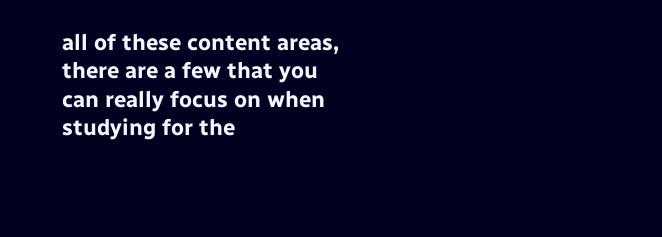all of these content areas, there are a few that you can really focus on when studying for the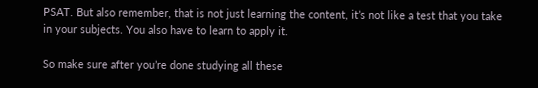PSAT. But also remember, that is not just learning the content, it’s not like a test that you take in your subjects. You also have to learn to apply it.

So make sure after you’re done studying all these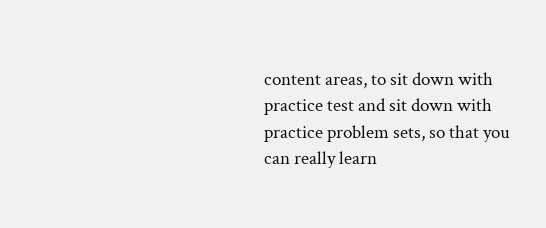content areas, to sit down with practice test and sit down with practice problem sets, so that you can really learn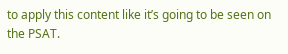to apply this content like it’s going to be seen on the PSAT.